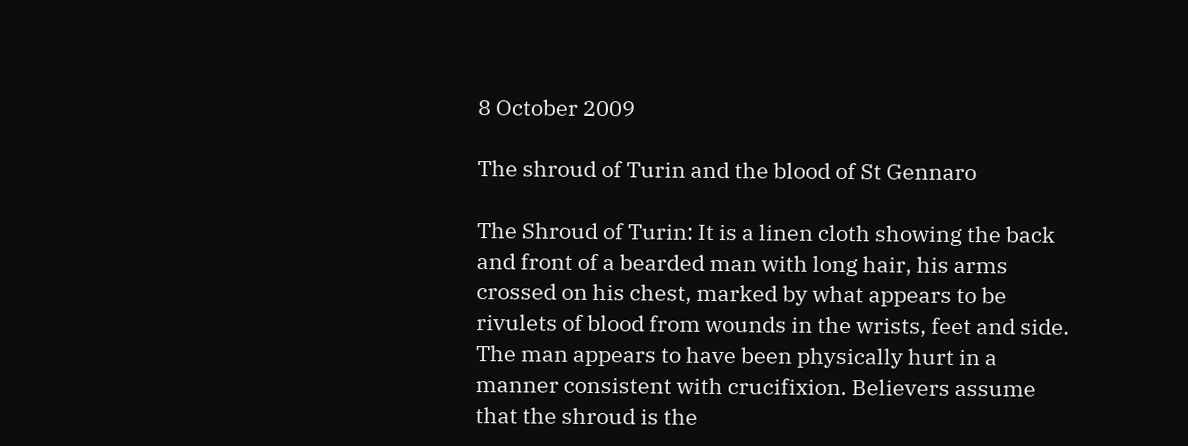8 October 2009

The shroud of Turin and the blood of St Gennaro

The Shroud of Turin: It is a linen cloth showing the back and front of a bearded man with long hair, his arms crossed on his chest, marked by what appears to be rivulets of blood from wounds in the wrists, feet and side. The man appears to have been physically hurt in a manner consistent with crucifixion. Believers assume that the shroud is the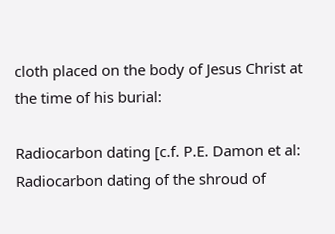cloth placed on the body of Jesus Christ at the time of his burial:

Radiocarbon dating [c.f. P.E. Damon et al: Radiocarbon dating of the shroud of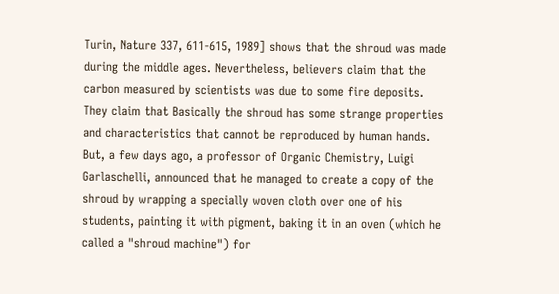Turin, Nature 337, 611-615, 1989] shows that the shroud was made during the middle ages. Nevertheless, believers claim that the carbon measured by scientists was due to some fire deposits. They claim that Basically the shroud has some strange properties and characteristics that cannot be reproduced by human hands. But, a few days ago, a professor of Organic Chemistry, Luigi Garlaschelli, announced that he managed to create a copy of the shroud by wrapping a specially woven cloth over one of his students, painting it with pigment, baking it in an oven (which he called a "shroud machine") for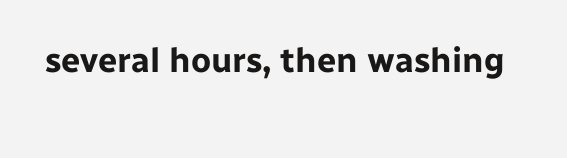several hours, then washing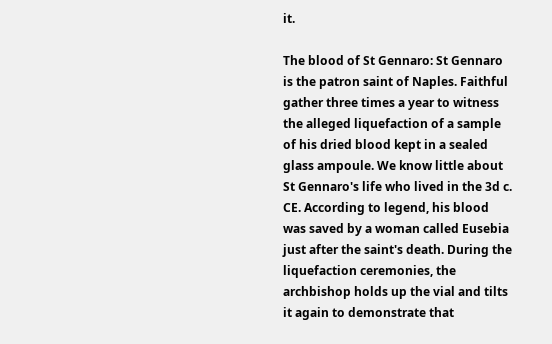it.

The blood of St Gennaro: St Gennaro is the patron saint of Naples. Faithful gather three times a year to witness the alleged liquefaction of a sample of his dried blood kept in a sealed glass ampoule. We know little about St Gennaro's life who lived in the 3d c. CE. According to legend, his blood was saved by a woman called Eusebia just after the saint's death. During the liquefaction ceremonies, the archbishop holds up the vial and tilts it again to demonstrate that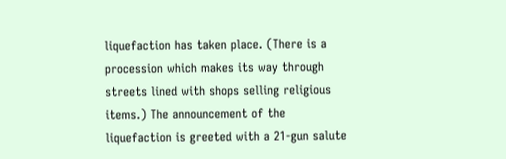liquefaction has taken place. (There is a procession which makes its way through streets lined with shops selling religious items.) The announcement of the liquefaction is greeted with a 21-gun salute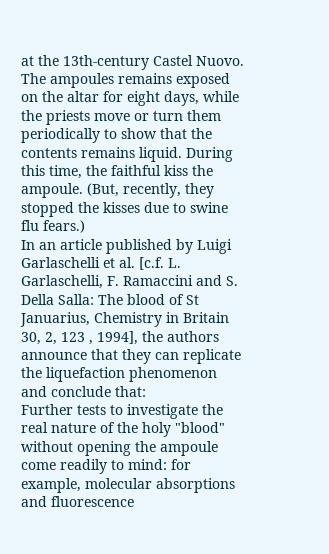at the 13th-century Castel Nuovo. The ampoules remains exposed on the altar for eight days, while the priests move or turn them periodically to show that the contents remains liquid. During this time, the faithful kiss the ampoule. (But, recently, they stopped the kisses due to swine flu fears.)
In an article published by Luigi Garlaschelli et al. [c.f. L. Garlaschelli, F. Ramaccini and S. Della Salla: The blood of St Januarius, Chemistry in Britain 30, 2, 123 , 1994], the authors announce that they can replicate the liquefaction phenomenon and conclude that:
Further tests to investigate the real nature of the holy "blood" without opening the ampoule come readily to mind: for example, molecular absorptions and fluorescence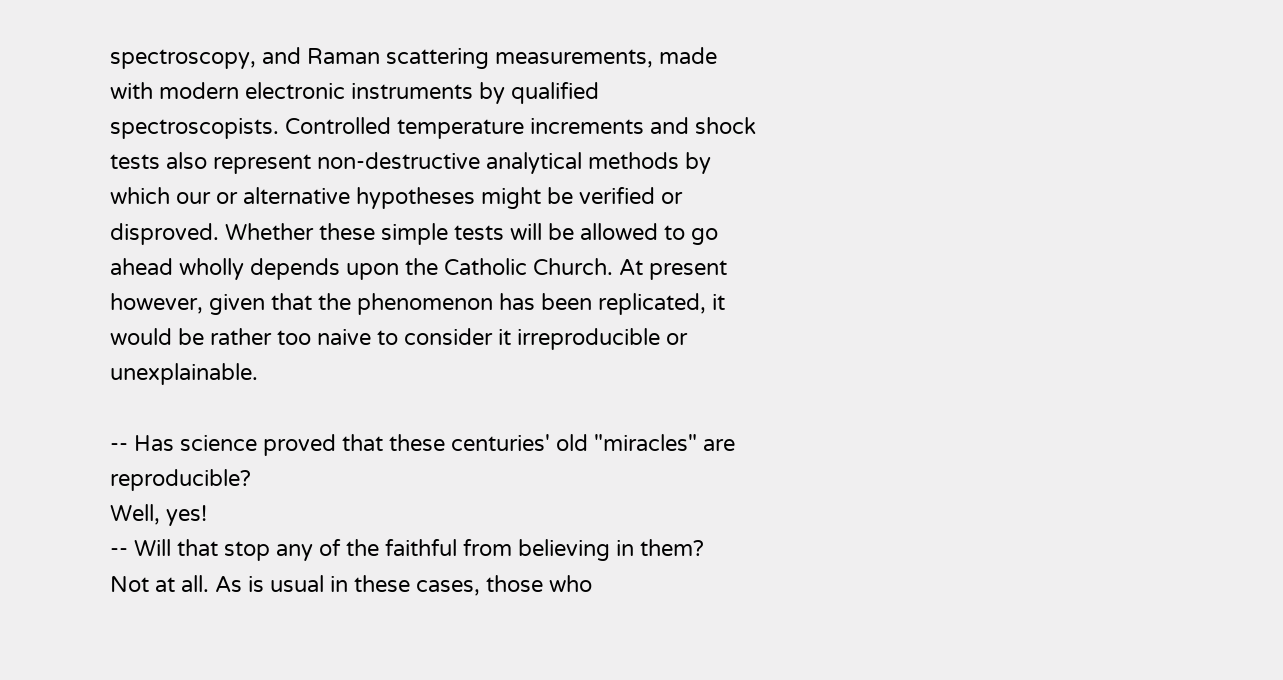spectroscopy, and Raman scattering measurements, made with modern electronic instruments by qualified spectroscopists. Controlled temperature increments and shock tests also represent non-destructive analytical methods by which our or alternative hypotheses might be verified or disproved. Whether these simple tests will be allowed to go ahead wholly depends upon the Catholic Church. At present however, given that the phenomenon has been replicated, it would be rather too naive to consider it irreproducible or unexplainable.

-- Has science proved that these centuries' old "miracles" are reproducible?
Well, yes!
-- Will that stop any of the faithful from believing in them?
Not at all. As is usual in these cases, those who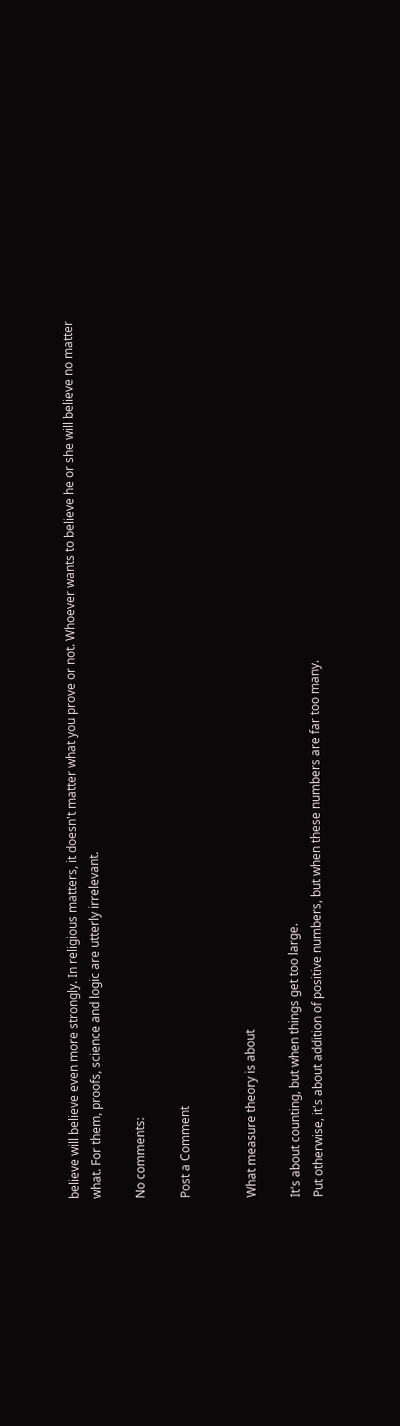believe will believe even more strongly. In religious matters, it doesn't matter what you prove or not. Whoever wants to believe he or she will believe no matter what. For them, proofs, science and logic are utterly irrelevant.

No comments:

Post a Comment


What measure theory is about

It's about counting, but when things get too large.
Put otherwise, it's about addition of positive numbers, but when these numbers are far too many.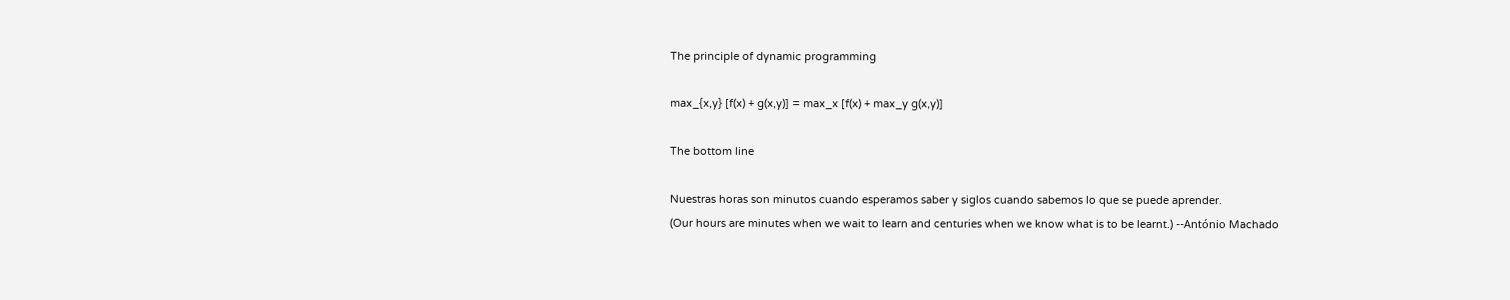The principle of dynamic programming

max_{x,y} [f(x) + g(x,y)] = max_x [f(x) + max_y g(x,y)]

The bottom line

Nuestras horas son minutos cuando esperamos saber y siglos cuando sabemos lo que se puede aprender.
(Our hours are minutes when we wait to learn and centuries when we know what is to be learnt.) --António Machado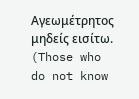Αγεωμέτρητος μηδείς εισίτω.
(Those who do not know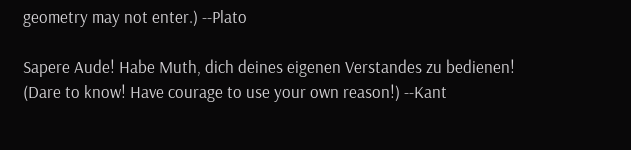geometry may not enter.) --Plato

Sapere Aude! Habe Muth, dich deines eigenen Verstandes zu bedienen!
(Dare to know! Have courage to use your own reason!) --Kant